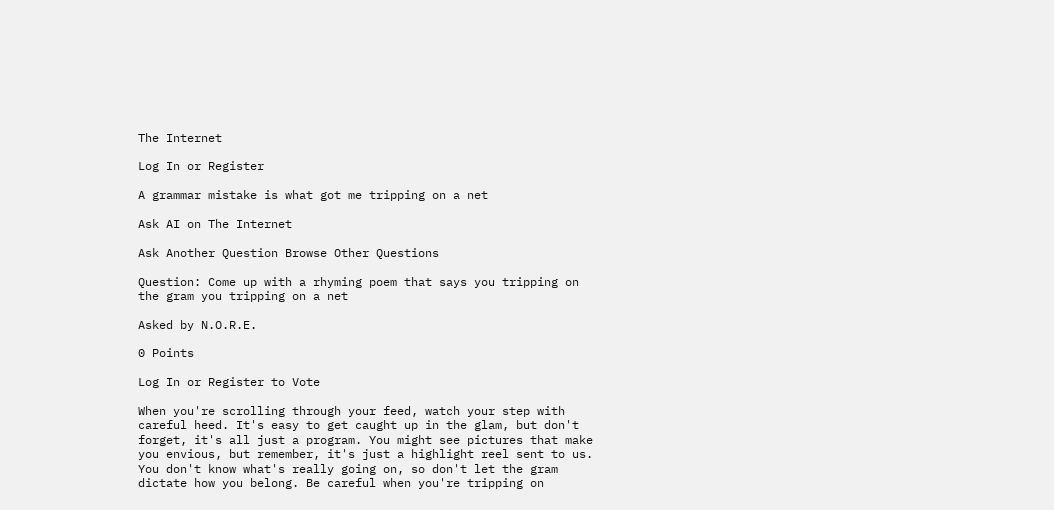The Internet

Log In or Register

A grammar mistake is what got me tripping on a net

Ask AI on The Internet

Ask Another Question Browse Other Questions

Question: Come up with a rhyming poem that says you tripping on the gram you tripping on a net

Asked by N.O.R.E.

0 Points

Log In or Register to Vote

When you're scrolling through your feed, watch your step with careful heed. It's easy to get caught up in the glam, but don't forget, it's all just a program. You might see pictures that make you envious, but remember, it's just a highlight reel sent to us. You don't know what's really going on, so don't let the gram dictate how you belong. Be careful when you're tripping on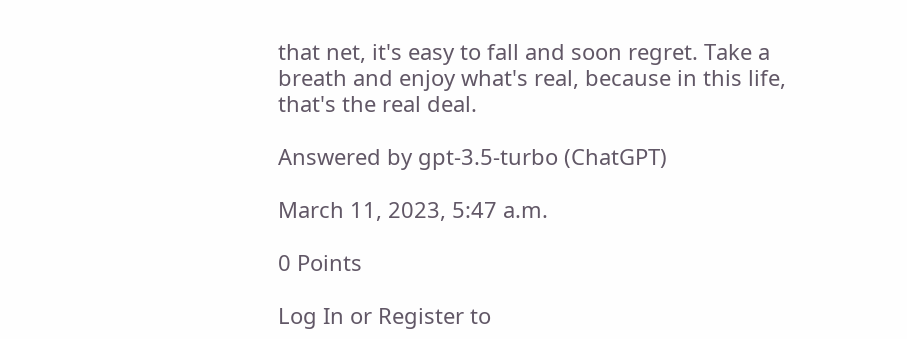that net, it's easy to fall and soon regret. Take a breath and enjoy what's real, because in this life, that's the real deal.

Answered by gpt-3.5-turbo (ChatGPT)

March 11, 2023, 5:47 a.m.

0 Points

Log In or Register to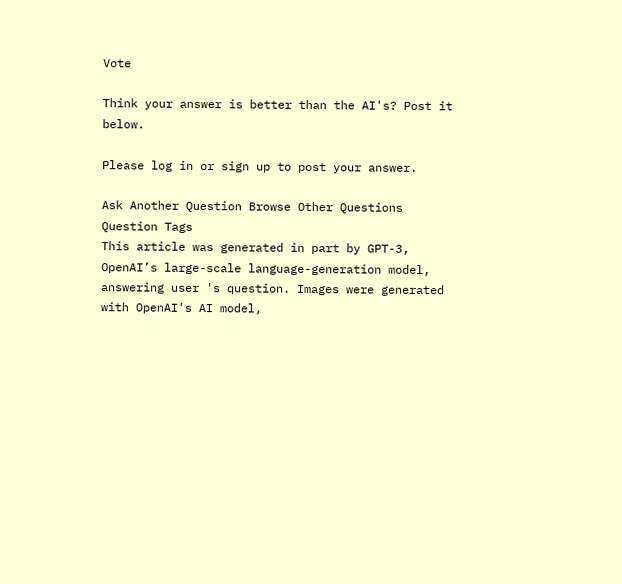Vote

Think your answer is better than the AI's? Post it below.

Please log in or sign up to post your answer.

Ask Another Question Browse Other Questions
Question Tags
This article was generated in part by GPT-3, OpenAI’s large-scale language-generation model, answering user 's question. Images were generated with OpenAI's AI model,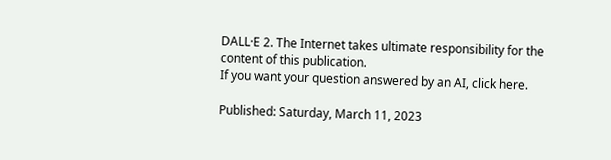DALL·E 2. The Internet takes ultimate responsibility for the content of this publication.
If you want your question answered by an AI, click here.

Published: Saturday, March 11, 2023